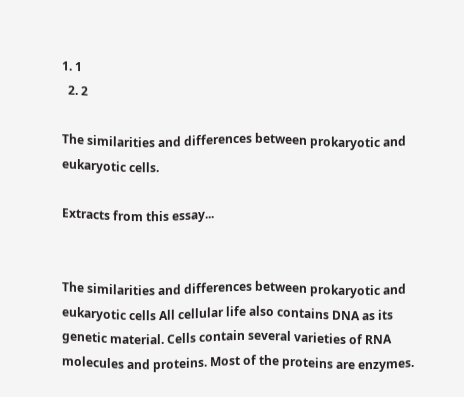1. 1
  2. 2

The similarities and differences between prokaryotic and eukaryotic cells.

Extracts from this essay...


The similarities and differences between prokaryotic and eukaryotic cells All cellular life also contains DNA as its genetic material. Cells contain several varieties of RNA molecules and proteins. Most of the proteins are enzymes.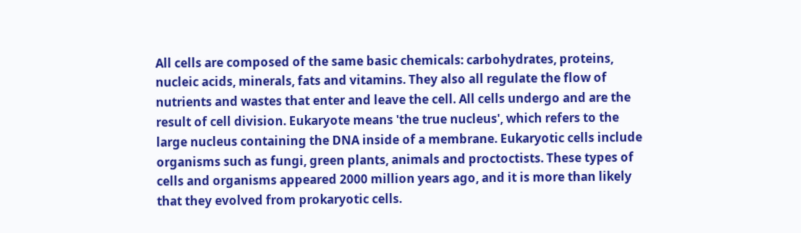All cells are composed of the same basic chemicals: carbohydrates, proteins, nucleic acids, minerals, fats and vitamins. They also all regulate the flow of nutrients and wastes that enter and leave the cell. All cells undergo and are the result of cell division. Eukaryote means 'the true nucleus', which refers to the large nucleus containing the DNA inside of a membrane. Eukaryotic cells include organisms such as fungi, green plants, animals and proctoctists. These types of cells and organisms appeared 2000 million years ago, and it is more than likely that they evolved from prokaryotic cells.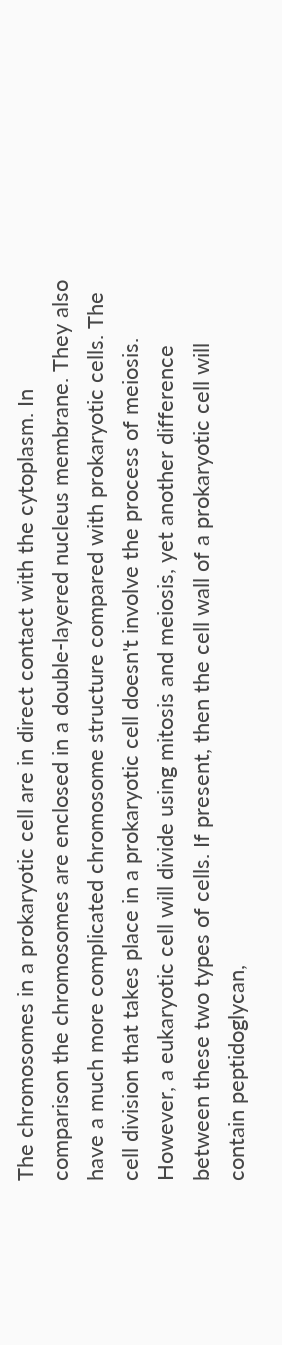The chromosomes in a prokaryotic cell are in direct contact with the cytoplasm. In comparison the chromosomes are enclosed in a double-layered nucleus membrane. They also have a much more complicated chromosome structure compared with prokaryotic cells. The cell division that takes place in a prokaryotic cell doesn't involve the process of meiosis. However, a eukaryotic cell will divide using mitosis and meiosis, yet another difference between these two types of cells. If present, then the cell wall of a prokaryotic cell will contain peptidoglycan,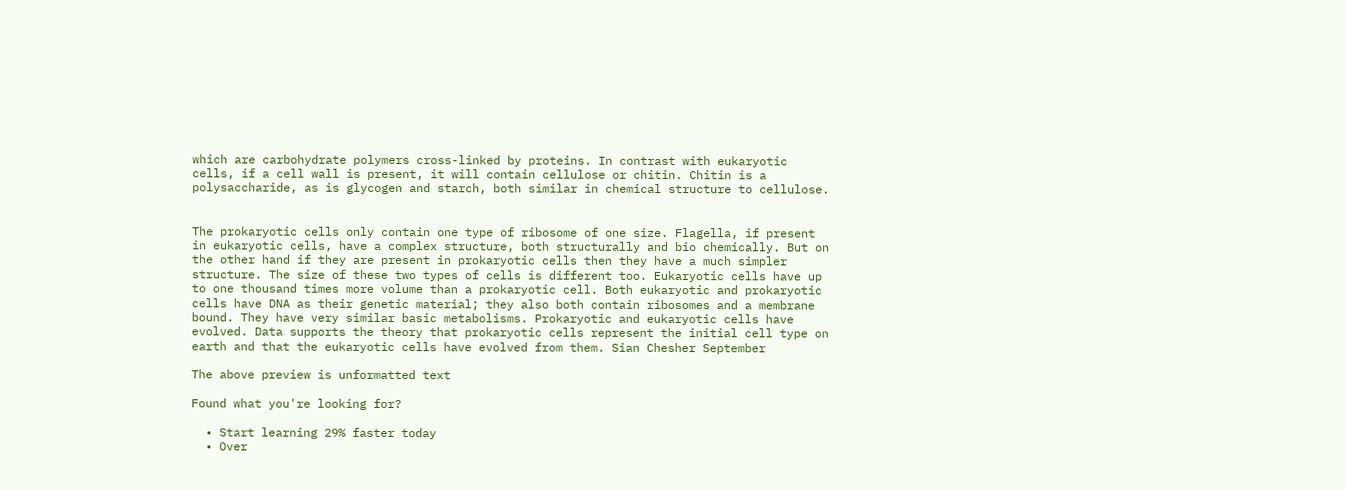which are carbohydrate polymers cross-linked by proteins. In contrast with eukaryotic cells, if a cell wall is present, it will contain cellulose or chitin. Chitin is a polysaccharide, as is glycogen and starch, both similar in chemical structure to cellulose.


The prokaryotic cells only contain one type of ribosome of one size. Flagella, if present in eukaryotic cells, have a complex structure, both structurally and bio chemically. But on the other hand if they are present in prokaryotic cells then they have a much simpler structure. The size of these two types of cells is different too. Eukaryotic cells have up to one thousand times more volume than a prokaryotic cell. Both eukaryotic and prokaryotic cells have DNA as their genetic material; they also both contain ribosomes and a membrane bound. They have very similar basic metabolisms. Prokaryotic and eukaryotic cells have evolved. Data supports the theory that prokaryotic cells represent the initial cell type on earth and that the eukaryotic cells have evolved from them. Sian Chesher September

The above preview is unformatted text

Found what you're looking for?

  • Start learning 29% faster today
  • Over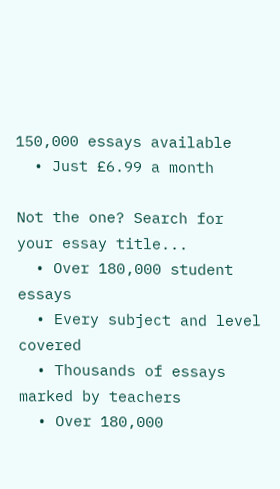150,000 essays available
  • Just £6.99 a month

Not the one? Search for your essay title...
  • Over 180,000 student essays
  • Every subject and level covered
  • Thousands of essays marked by teachers
  • Over 180,000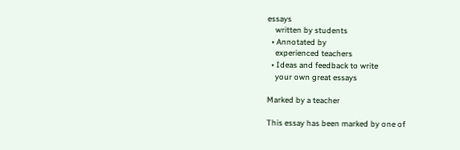essays
    written by students
  • Annotated by
    experienced teachers
  • Ideas and feedback to write
    your own great essays

Marked by a teacher

This essay has been marked by one of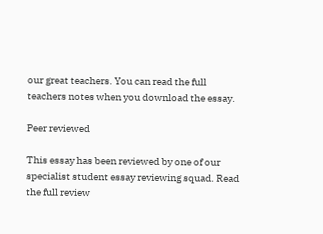our great teachers. You can read the full teachers notes when you download the essay.

Peer reviewed

This essay has been reviewed by one of our specialist student essay reviewing squad. Read the full review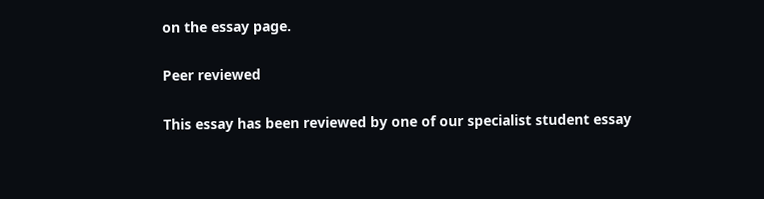on the essay page.

Peer reviewed

This essay has been reviewed by one of our specialist student essay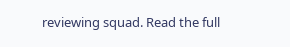reviewing squad. Read the full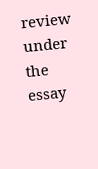review under the essay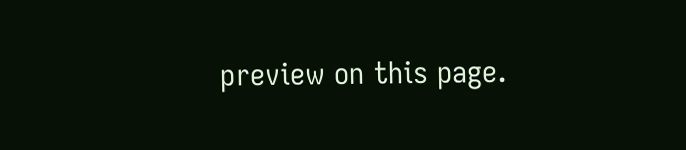preview on this page.